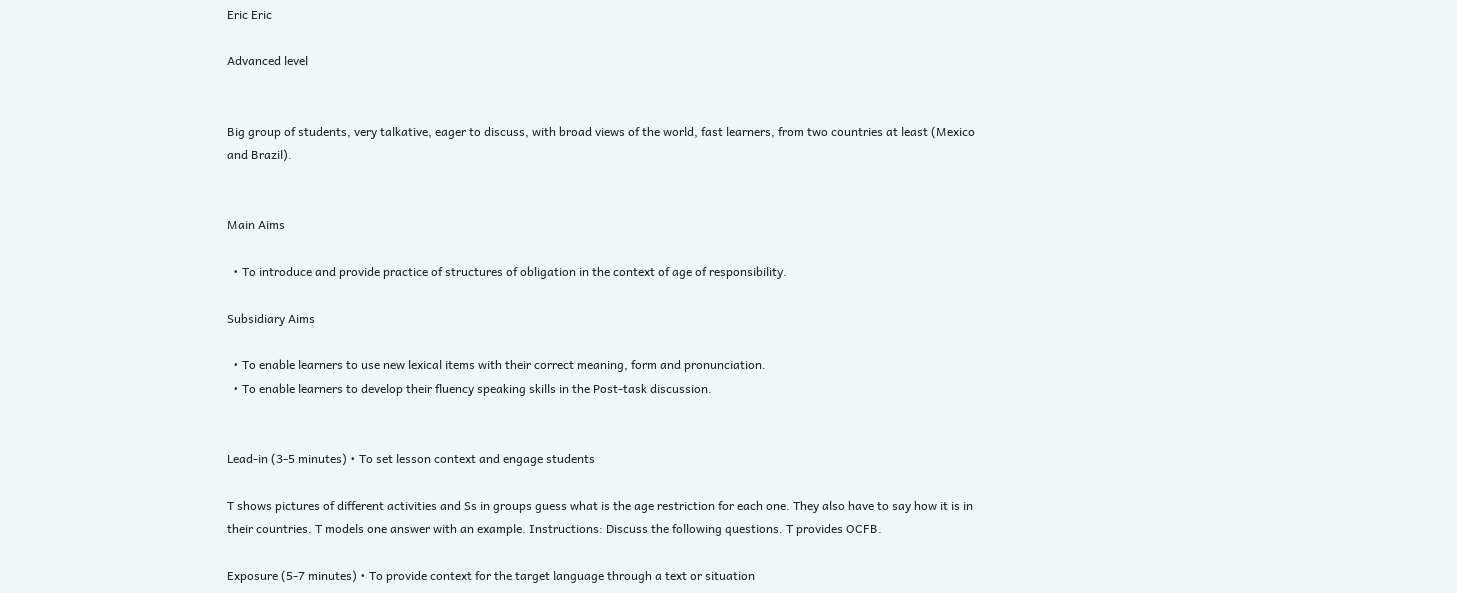Eric Eric

Advanced level


Big group of students, very talkative, eager to discuss, with broad views of the world, fast learners, from two countries at least (Mexico and Brazil).


Main Aims

  • To introduce and provide practice of structures of obligation in the context of age of responsibility.

Subsidiary Aims

  • To enable learners to use new lexical items with their correct meaning, form and pronunciation.
  • To enable learners to develop their fluency speaking skills in the Post-task discussion.


Lead-in (3-5 minutes) • To set lesson context and engage students

T shows pictures of different activities and Ss in groups guess what is the age restriction for each one. They also have to say how it is in their countries. T models one answer with an example. Instructions: Discuss the following questions. T provides OCFB.

Exposure (5-7 minutes) • To provide context for the target language through a text or situation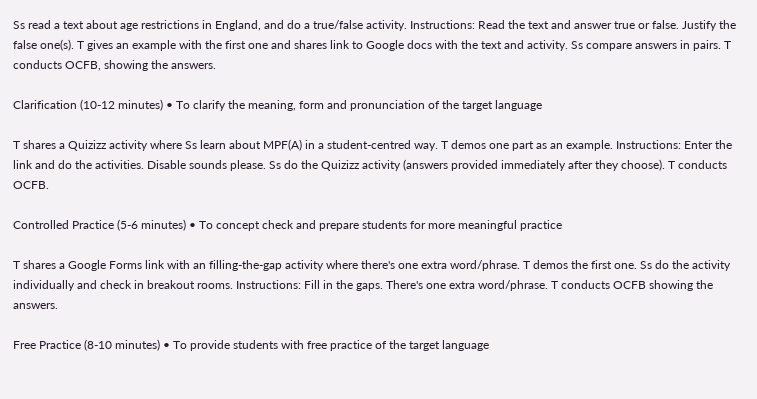Ss read a text about age restrictions in England, and do a true/false activity. Instructions: Read the text and answer true or false. Justify the false one(s). T gives an example with the first one and shares link to Google docs with the text and activity. Ss compare answers in pairs. T conducts OCFB, showing the answers.

Clarification (10-12 minutes) • To clarify the meaning, form and pronunciation of the target language

T shares a Quizizz activity where Ss learn about MPF(A) in a student-centred way. T demos one part as an example. Instructions: Enter the link and do the activities. Disable sounds please. Ss do the Quizizz activity (answers provided immediately after they choose). T conducts OCFB.

Controlled Practice (5-6 minutes) • To concept check and prepare students for more meaningful practice

T shares a Google Forms link with an filling-the-gap activity where there's one extra word/phrase. T demos the first one. Ss do the activity individually and check in breakout rooms. Instructions: Fill in the gaps. There's one extra word/phrase. T conducts OCFB showing the answers.

Free Practice (8-10 minutes) • To provide students with free practice of the target language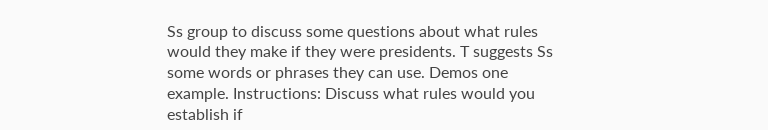Ss group to discuss some questions about what rules would they make if they were presidents. T suggests Ss some words or phrases they can use. Demos one example. Instructions: Discuss what rules would you establish if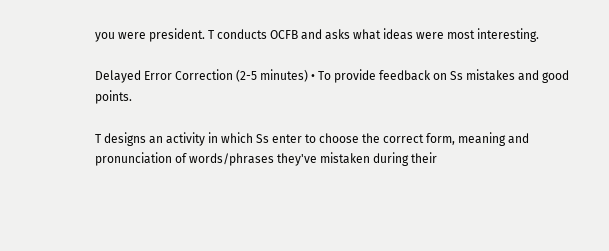you were president. T conducts OCFB and asks what ideas were most interesting.

Delayed Error Correction (2-5 minutes) • To provide feedback on Ss mistakes and good points.

T designs an activity in which Ss enter to choose the correct form, meaning and pronunciation of words/phrases they've mistaken during their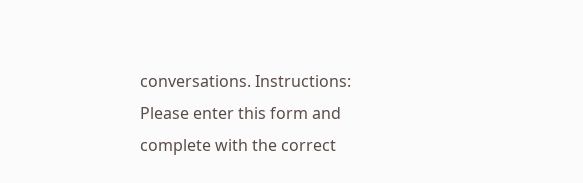conversations. Instructions: Please enter this form and complete with the correct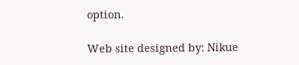option.

Web site designed by: Nikue